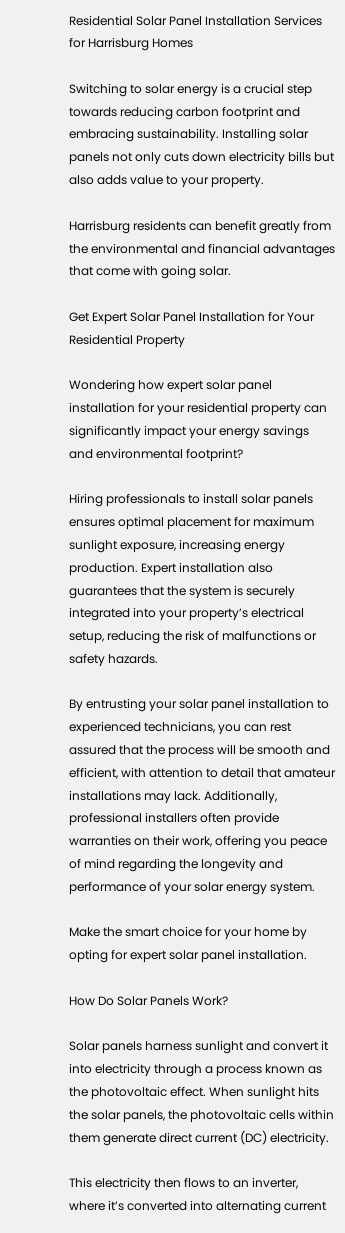Residential Solar Panel Installation Services for Harrisburg Homes

Switching to solar energy is a crucial step towards reducing carbon footprint and embracing sustainability. Installing solar panels not only cuts down electricity bills but also adds value to your property.

Harrisburg residents can benefit greatly from the environmental and financial advantages that come with going solar.

Get Expert Solar Panel Installation for Your Residential Property

Wondering how expert solar panel installation for your residential property can significantly impact your energy savings and environmental footprint?

Hiring professionals to install solar panels ensures optimal placement for maximum sunlight exposure, increasing energy production. Expert installation also guarantees that the system is securely integrated into your property’s electrical setup, reducing the risk of malfunctions or safety hazards.

By entrusting your solar panel installation to experienced technicians, you can rest assured that the process will be smooth and efficient, with attention to detail that amateur installations may lack. Additionally, professional installers often provide warranties on their work, offering you peace of mind regarding the longevity and performance of your solar energy system.

Make the smart choice for your home by opting for expert solar panel installation.

How Do Solar Panels Work?

Solar panels harness sunlight and convert it into electricity through a process known as the photovoltaic effect. When sunlight hits the solar panels, the photovoltaic cells within them generate direct current (DC) electricity.

This electricity then flows to an inverter, where it’s converted into alternating current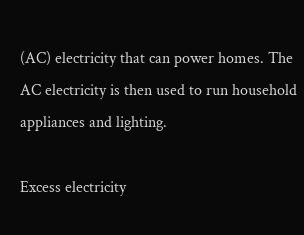(AC) electricity that can power homes. The AC electricity is then used to run household appliances and lighting.

Excess electricity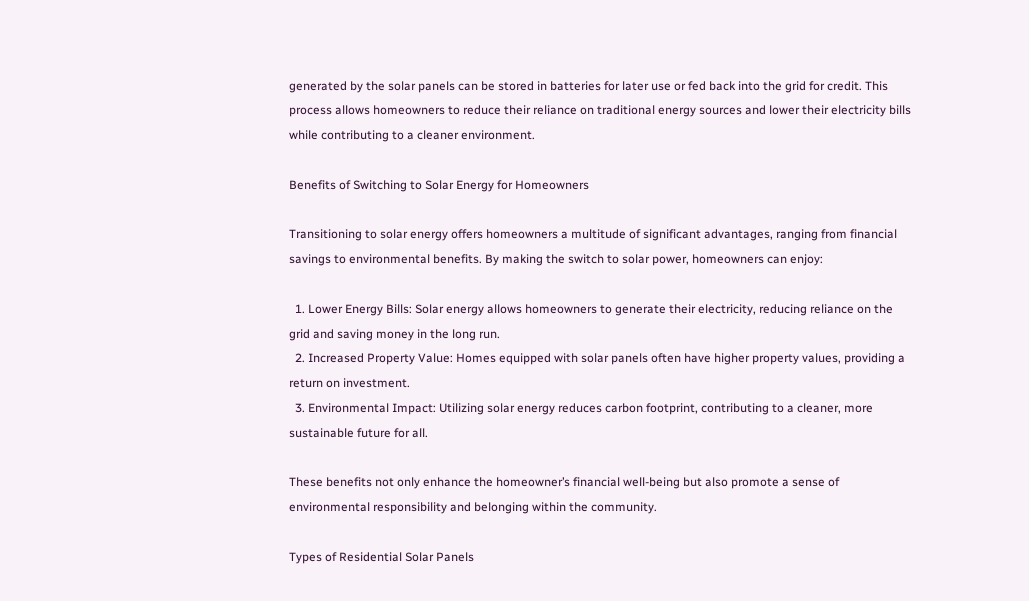generated by the solar panels can be stored in batteries for later use or fed back into the grid for credit. This process allows homeowners to reduce their reliance on traditional energy sources and lower their electricity bills while contributing to a cleaner environment.

Benefits of Switching to Solar Energy for Homeowners

Transitioning to solar energy offers homeowners a multitude of significant advantages, ranging from financial savings to environmental benefits. By making the switch to solar power, homeowners can enjoy:

  1. Lower Energy Bills: Solar energy allows homeowners to generate their electricity, reducing reliance on the grid and saving money in the long run.
  2. Increased Property Value: Homes equipped with solar panels often have higher property values, providing a return on investment.
  3. Environmental Impact: Utilizing solar energy reduces carbon footprint, contributing to a cleaner, more sustainable future for all.

These benefits not only enhance the homeowner’s financial well-being but also promote a sense of environmental responsibility and belonging within the community.

Types of Residential Solar Panels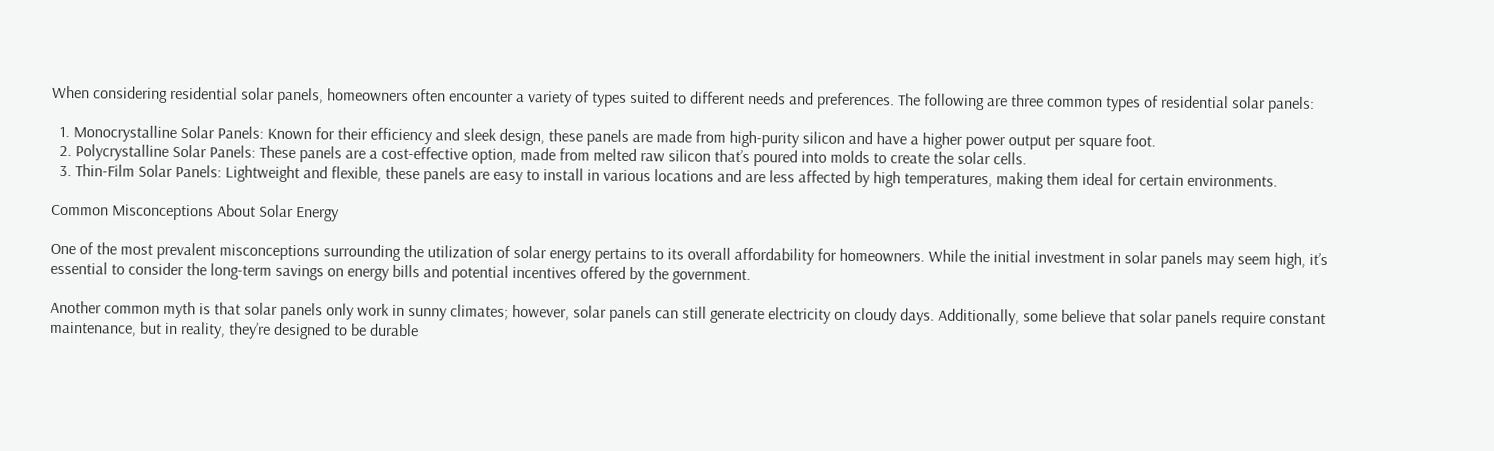When considering residential solar panels, homeowners often encounter a variety of types suited to different needs and preferences. The following are three common types of residential solar panels:

  1. Monocrystalline Solar Panels: Known for their efficiency and sleek design, these panels are made from high-purity silicon and have a higher power output per square foot.
  2. Polycrystalline Solar Panels: These panels are a cost-effective option, made from melted raw silicon that’s poured into molds to create the solar cells.
  3. Thin-Film Solar Panels: Lightweight and flexible, these panels are easy to install in various locations and are less affected by high temperatures, making them ideal for certain environments.

Common Misconceptions About Solar Energy

One of the most prevalent misconceptions surrounding the utilization of solar energy pertains to its overall affordability for homeowners. While the initial investment in solar panels may seem high, it’s essential to consider the long-term savings on energy bills and potential incentives offered by the government.

Another common myth is that solar panels only work in sunny climates; however, solar panels can still generate electricity on cloudy days. Additionally, some believe that solar panels require constant maintenance, but in reality, they’re designed to be durable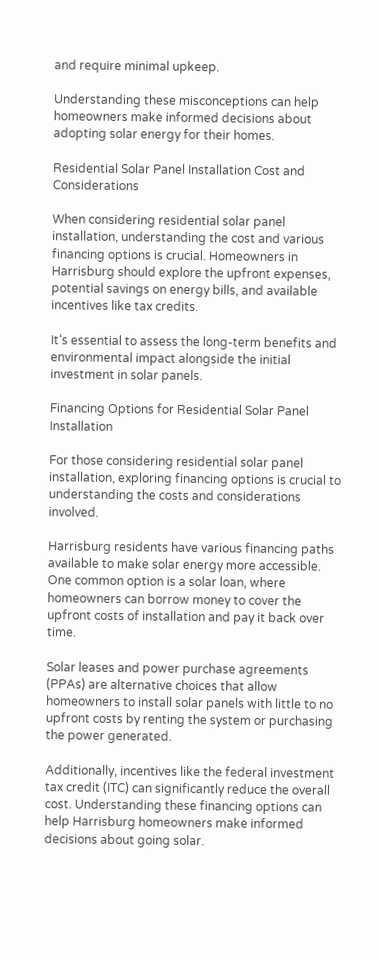and require minimal upkeep.

Understanding these misconceptions can help homeowners make informed decisions about adopting solar energy for their homes.

Residential Solar Panel Installation Cost and Considerations

When considering residential solar panel installation, understanding the cost and various financing options is crucial. Homeowners in Harrisburg should explore the upfront expenses, potential savings on energy bills, and available incentives like tax credits.

It’s essential to assess the long-term benefits and environmental impact alongside the initial investment in solar panels.

Financing Options for Residential Solar Panel Installation

For those considering residential solar panel installation, exploring financing options is crucial to understanding the costs and considerations involved.

Harrisburg residents have various financing paths available to make solar energy more accessible. One common option is a solar loan, where homeowners can borrow money to cover the upfront costs of installation and pay it back over time.

Solar leases and power purchase agreements (PPAs) are alternative choices that allow homeowners to install solar panels with little to no upfront costs by renting the system or purchasing the power generated.

Additionally, incentives like the federal investment tax credit (ITC) can significantly reduce the overall cost. Understanding these financing options can help Harrisburg homeowners make informed decisions about going solar.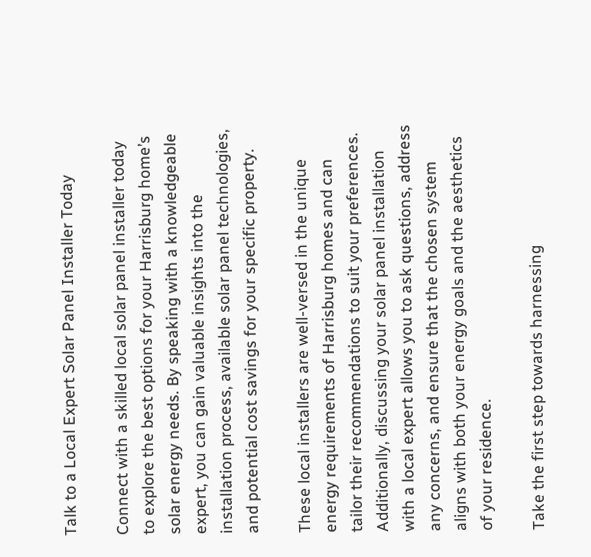Talk to a Local Expert Solar Panel Installer Today

Connect with a skilled local solar panel installer today to explore the best options for your Harrisburg home’s solar energy needs. By speaking with a knowledgeable expert, you can gain valuable insights into the installation process, available solar panel technologies, and potential cost savings for your specific property.

These local installers are well-versed in the unique energy requirements of Harrisburg homes and can tailor their recommendations to suit your preferences. Additionally, discussing your solar panel installation with a local expert allows you to ask questions, address any concerns, and ensure that the chosen system aligns with both your energy goals and the aesthetics of your residence.

Take the first step towards harnessing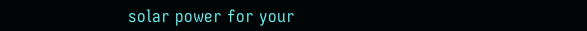solar power for your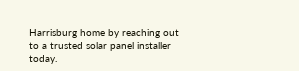Harrisburg home by reaching out to a trusted solar panel installer today.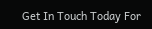Get In Touch Today For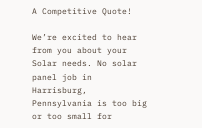A Competitive Quote!

We’re excited to hear from you about your Solar needs. No solar panel job in Harrisburg, Pennsylvania is too big or too small for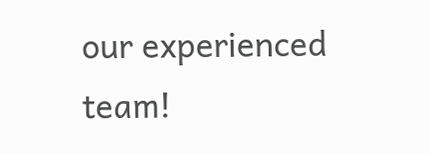our experienced team!